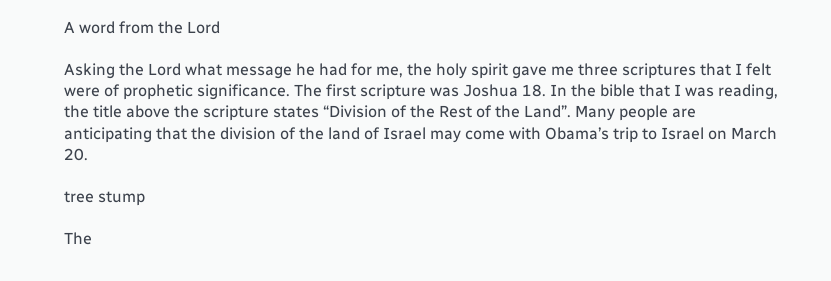A word from the Lord

Asking the Lord what message he had for me, the holy spirit gave me three scriptures that I felt were of prophetic significance. The first scripture was Joshua 18. In the bible that I was reading, the title above the scripture states “Division of the Rest of the Land”. Many people are anticipating that the division of the land of Israel may come with Obama’s trip to Israel on March 20.

tree stump

The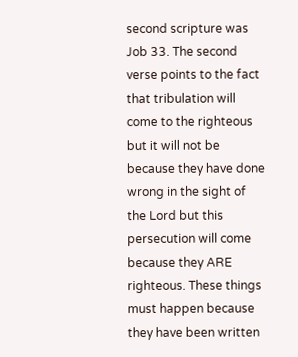second scripture was Job 33. The second verse points to the fact that tribulation will come to the righteous but it will not be because they have done wrong in the sight of the Lord but this persecution will come because they ARE righteous. These things must happen because they have been written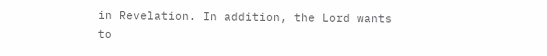in Revelation. In addition, the Lord wants to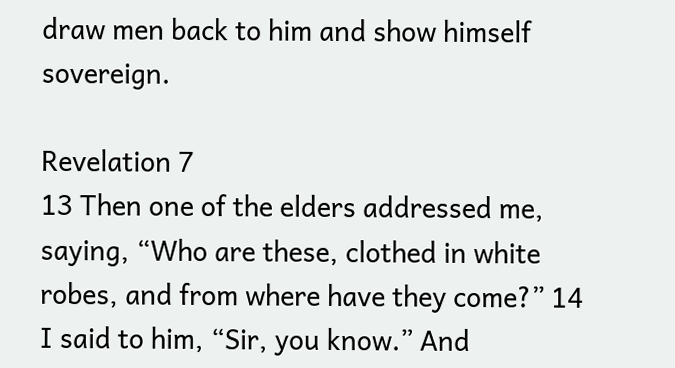draw men back to him and show himself sovereign.

Revelation 7
13 Then one of the elders addressed me, saying, “Who are these, clothed in white robes, and from where have they come?” 14 I said to him, “Sir, you know.” And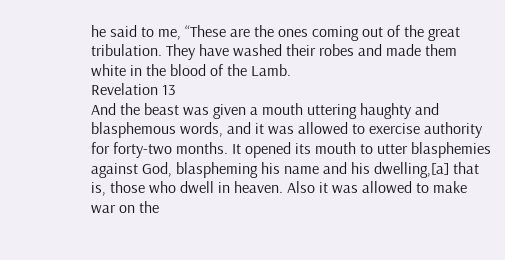he said to me, “These are the ones coming out of the great tribulation. They have washed their robes and made them white in the blood of the Lamb.
Revelation 13
And the beast was given a mouth uttering haughty and blasphemous words, and it was allowed to exercise authority for forty-two months. It opened its mouth to utter blasphemies against God, blaspheming his name and his dwelling,[a] that is, those who dwell in heaven. Also it was allowed to make war on the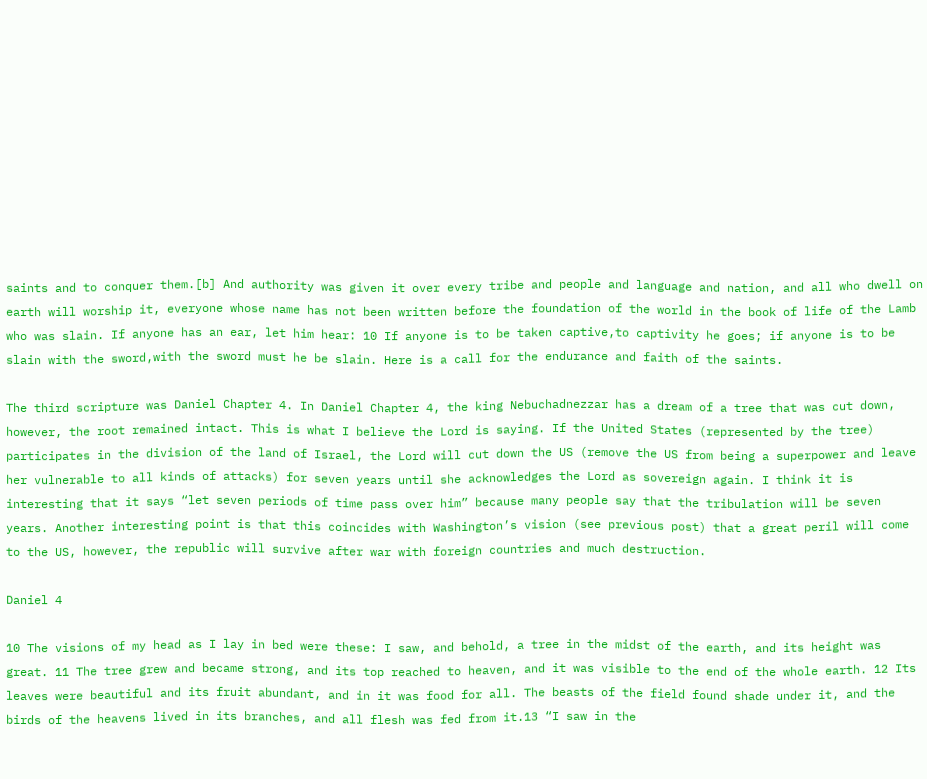saints and to conquer them.[b] And authority was given it over every tribe and people and language and nation, and all who dwell on earth will worship it, everyone whose name has not been written before the foundation of the world in the book of life of the Lamb who was slain. If anyone has an ear, let him hear: 10 If anyone is to be taken captive,to captivity he goes; if anyone is to be slain with the sword,with the sword must he be slain. Here is a call for the endurance and faith of the saints.

The third scripture was Daniel Chapter 4. In Daniel Chapter 4, the king Nebuchadnezzar has a dream of a tree that was cut down, however, the root remained intact. This is what I believe the Lord is saying. If the United States (represented by the tree) participates in the division of the land of Israel, the Lord will cut down the US (remove the US from being a superpower and leave her vulnerable to all kinds of attacks) for seven years until she acknowledges the Lord as sovereign again. I think it is interesting that it says “let seven periods of time pass over him” because many people say that the tribulation will be seven years. Another interesting point is that this coincides with Washington’s vision (see previous post) that a great peril will come to the US, however, the republic will survive after war with foreign countries and much destruction.

Daniel 4

10 The visions of my head as I lay in bed were these: I saw, and behold, a tree in the midst of the earth, and its height was great. 11 The tree grew and became strong, and its top reached to heaven, and it was visible to the end of the whole earth. 12 Its leaves were beautiful and its fruit abundant, and in it was food for all. The beasts of the field found shade under it, and the birds of the heavens lived in its branches, and all flesh was fed from it.13 “I saw in the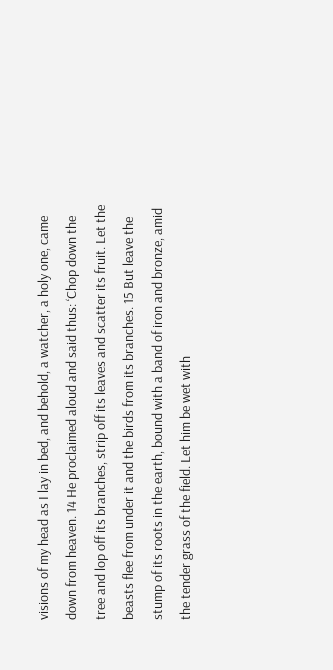visions of my head as I lay in bed, and behold, a watcher, a holy one, came down from heaven. 14 He proclaimed aloud and said thus: ‘Chop down the tree and lop off its branches, strip off its leaves and scatter its fruit. Let the beasts flee from under it and the birds from its branches. 15 But leave the stump of its roots in the earth, bound with a band of iron and bronze, amid the tender grass of the field. Let him be wet with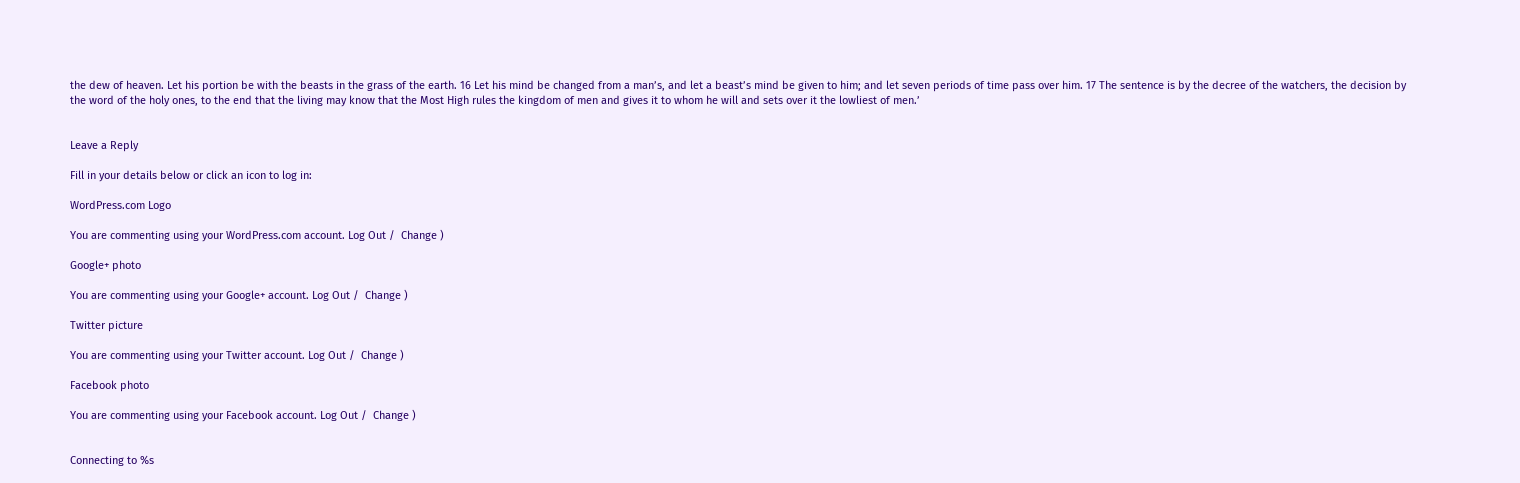the dew of heaven. Let his portion be with the beasts in the grass of the earth. 16 Let his mind be changed from a man’s, and let a beast’s mind be given to him; and let seven periods of time pass over him. 17 The sentence is by the decree of the watchers, the decision by the word of the holy ones, to the end that the living may know that the Most High rules the kingdom of men and gives it to whom he will and sets over it the lowliest of men.’


Leave a Reply

Fill in your details below or click an icon to log in:

WordPress.com Logo

You are commenting using your WordPress.com account. Log Out /  Change )

Google+ photo

You are commenting using your Google+ account. Log Out /  Change )

Twitter picture

You are commenting using your Twitter account. Log Out /  Change )

Facebook photo

You are commenting using your Facebook account. Log Out /  Change )


Connecting to %s